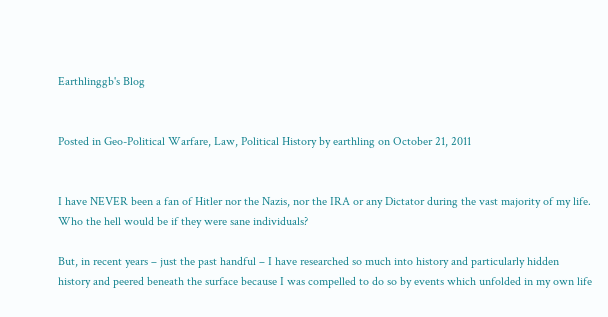Earthlinggb's Blog


Posted in Geo-Political Warfare, Law, Political History by earthling on October 21, 2011


I have NEVER been a fan of Hitler nor the Nazis, nor the IRA or any Dictator during the vast majority of my life. Who the hell would be if they were sane individuals?

But, in recent years – just the past handful – I have researched so much into history and particularly hidden history and peered beneath the surface because I was compelled to do so by events which unfolded in my own life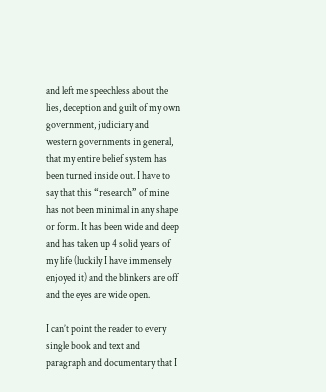and left me speechless about the lies, deception and guilt of my own government, judiciary and western governments in general, that my entire belief system has been turned inside out. I have to say that this “research” of mine has not been minimal in any shape or form. It has been wide and deep and has taken up 4 solid years of my life (luckily I have immensely enjoyed it) and the blinkers are off and the eyes are wide open.

I can’t point the reader to every single book and text and paragraph and documentary that I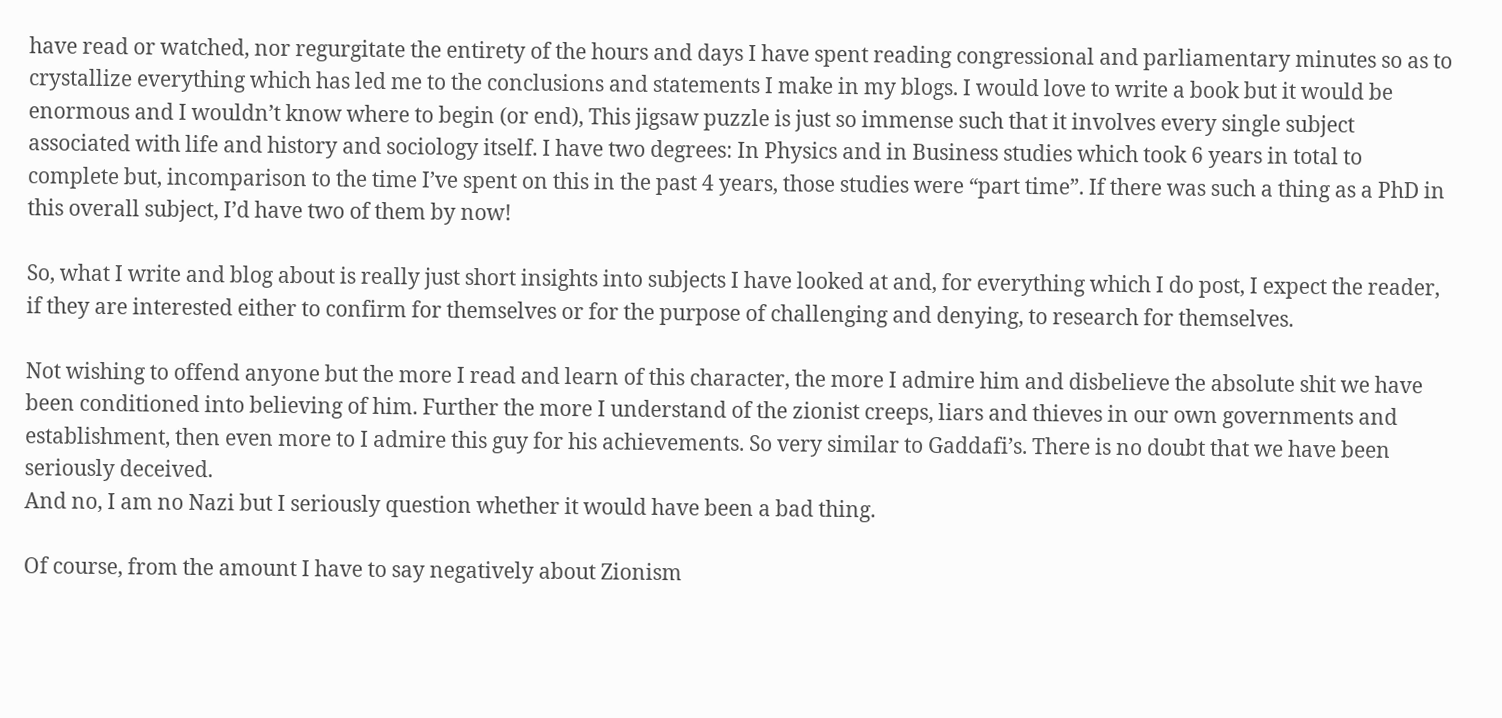have read or watched, nor regurgitate the entirety of the hours and days I have spent reading congressional and parliamentary minutes so as to crystallize everything which has led me to the conclusions and statements I make in my blogs. I would love to write a book but it would be enormous and I wouldn’t know where to begin (or end), This jigsaw puzzle is just so immense such that it involves every single subject associated with life and history and sociology itself. I have two degrees: In Physics and in Business studies which took 6 years in total to complete but, incomparison to the time I’ve spent on this in the past 4 years, those studies were “part time”. If there was such a thing as a PhD in this overall subject, I’d have two of them by now!

So, what I write and blog about is really just short insights into subjects I have looked at and, for everything which I do post, I expect the reader, if they are interested either to confirm for themselves or for the purpose of challenging and denying, to research for themselves.

Not wishing to offend anyone but the more I read and learn of this character, the more I admire him and disbelieve the absolute shit we have been conditioned into believing of him. Further the more I understand of the zionist creeps, liars and thieves in our own governments and establishment, then even more to I admire this guy for his achievements. So very similar to Gaddafi’s. There is no doubt that we have been seriously deceived.
And no, I am no Nazi but I seriously question whether it would have been a bad thing.

Of course, from the amount I have to say negatively about Zionism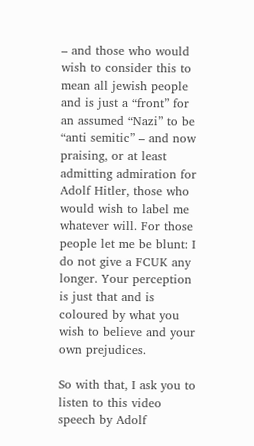– and those who would wish to consider this to mean all jewish people and is just a “front” for an assumed “Nazi” to be “anti semitic” – and now praising, or at least admitting admiration for Adolf Hitler, those who would wish to label me whatever will. For those people let me be blunt: I do not give a FCUK any longer. Your perception is just that and is coloured by what you wish to believe and your own prejudices.

So with that, I ask you to listen to this video speech by Adolf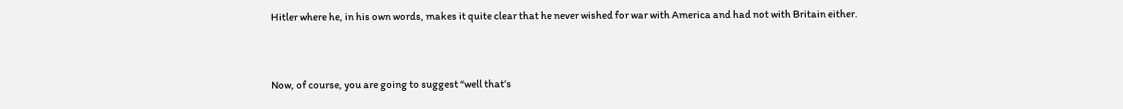Hitler where he, in his own words, makes it quite clear that he never wished for war with America and had not with Britain either.


Now, of course, you are going to suggest “well that’s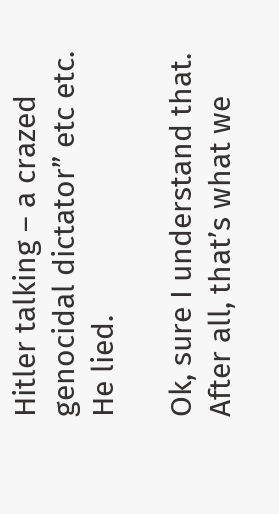Hitler talking – a crazed genocidal dictator” etc etc. He lied.

Ok, sure I understand that. After all, that’s what we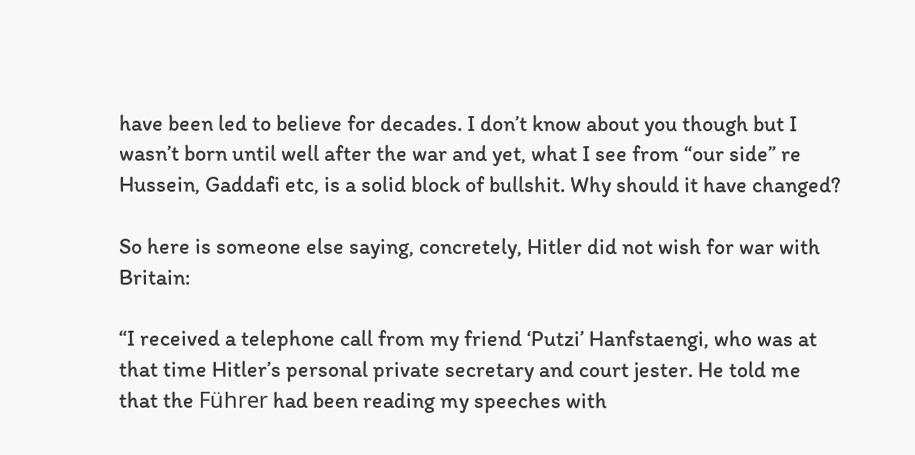have been led to believe for decades. I don’t know about you though but I wasn’t born until well after the war and yet, what I see from “our side” re Hussein, Gaddafi etc, is a solid block of bullshit. Why should it have changed?

So here is someone else saying, concretely, Hitler did not wish for war with Britain:

“I received a telephone call from my friend ‘Putzi’ Hanfstaengi, who was at that time Hitler’s personal private secretary and court jester. He told me that the Führer had been reading my speeches with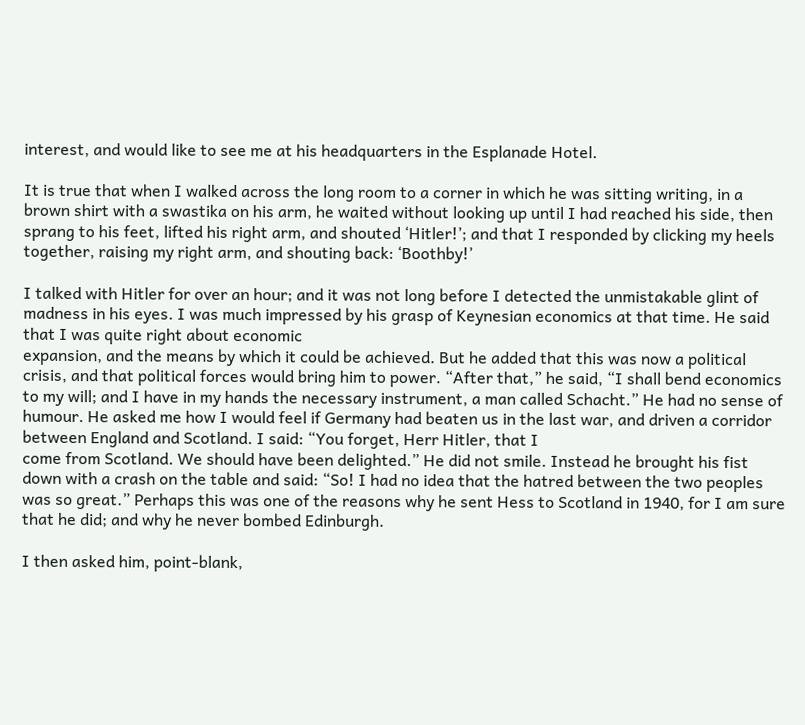interest, and would like to see me at his headquarters in the Esplanade Hotel.

It is true that when I walked across the long room to a corner in which he was sitting writing, in a brown shirt with a swastika on his arm, he waited without looking up until I had reached his side, then sprang to his feet, lifted his right arm, and shouted ‘Hitler!’; and that I responded by clicking my heels together, raising my right arm, and shouting back: ‘Boothby!’

I talked with Hitler for over an hour; and it was not long before I detected the unmistakable glint of madness in his eyes. I was much impressed by his grasp of Keynesian economics at that time. He said that I was quite right about economic
expansion, and the means by which it could be achieved. But he added that this was now a political crisis, and that political forces would bring him to power. “After that,” he said, “I shall bend economics to my will; and I have in my hands the necessary instrument, a man called Schacht.” He had no sense of humour. He asked me how I would feel if Germany had beaten us in the last war, and driven a corridor between England and Scotland. I said: “You forget, Herr Hitler, that I
come from Scotland. We should have been delighted.” He did not smile. Instead he brought his fist down with a crash on the table and said: “So! I had no idea that the hatred between the two peoples was so great.” Perhaps this was one of the reasons why he sent Hess to Scotland in 1940, for I am sure that he did; and why he never bombed Edinburgh.

I then asked him, point-blank,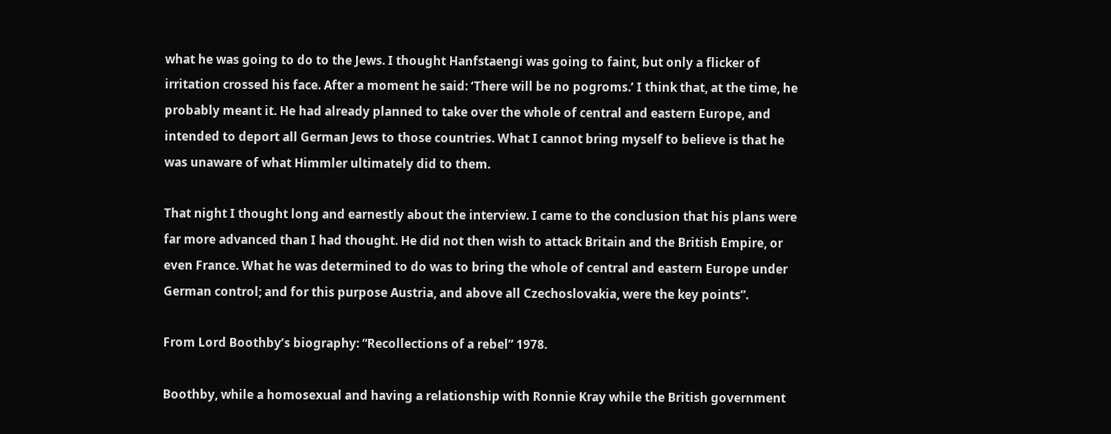what he was going to do to the Jews. I thought Hanfstaengi was going to faint, but only a flicker of irritation crossed his face. After a moment he said: ‘There will be no pogroms.’ I think that, at the time, he probably meant it. He had already planned to take over the whole of central and eastern Europe, and intended to deport all German Jews to those countries. What I cannot bring myself to believe is that he was unaware of what Himmler ultimately did to them.

That night I thought long and earnestly about the interview. I came to the conclusion that his plans were far more advanced than I had thought. He did not then wish to attack Britain and the British Empire, or even France. What he was determined to do was to bring the whole of central and eastern Europe under German control; and for this purpose Austria, and above all Czechoslovakia, were the key points”.

From Lord Boothby’s biography: “Recollections of a rebel” 1978.

Boothby, while a homosexual and having a relationship with Ronnie Kray while the British government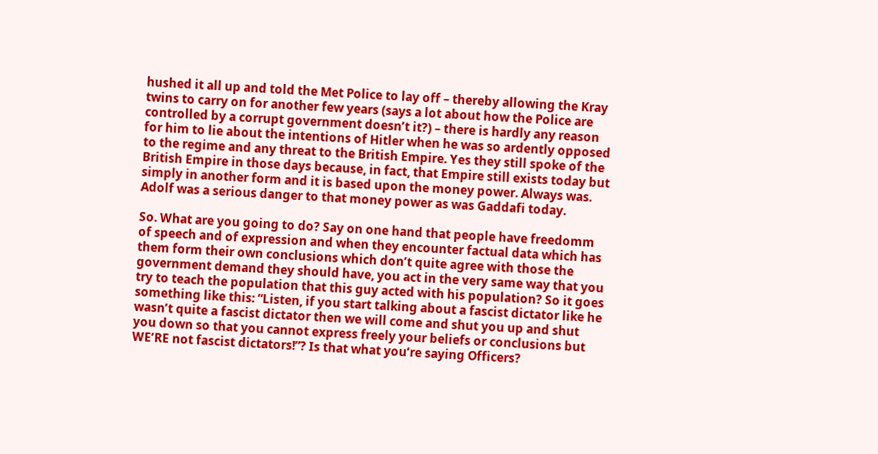hushed it all up and told the Met Police to lay off – thereby allowing the Kray twins to carry on for another few years (says a lot about how the Police are controlled by a corrupt government doesn’t it?) – there is hardly any reason for him to lie about the intentions of Hitler when he was so ardently opposed to the regime and any threat to the British Empire. Yes they still spoke of the British Empire in those days because, in fact, that Empire still exists today but simply in another form and it is based upon the money power. Always was. Adolf was a serious danger to that money power as was Gaddafi today.

So. What are you going to do? Say on one hand that people have freedomm of speech and of expression and when they encounter factual data which has them form their own conclusions which don’t quite agree with those the government demand they should have, you act in the very same way that you try to teach the population that this guy acted with his population? So it goes something like this: “Listen, if you start talking about a fascist dictator like he wasn’t quite a fascist dictator then we will come and shut you up and shut you down so that you cannot express freely your beliefs or conclusions but WE’RE not fascist dictators!”? Is that what you’re saying Officers?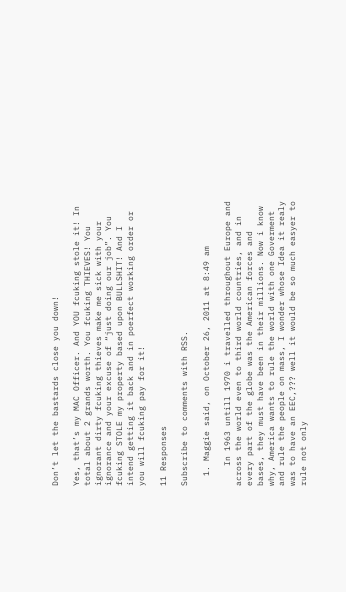Don’t let the bastards close you down!

Yes, that’s my MAC Officer. And YOU fcuking stole it! In total about 2 grands worth. You fcuking THIEVES! You ignorant dirty fcuking thieves make me sick with your ignorance and your excuse of “just doing our job”. You fcuking STOLE my property based upon BULLSHIT! And I intend getting it back and in poerfect working order or you will fcuking pay for it!

11 Responses

Subscribe to comments with RSS.

  1. Maggie said, on October 26, 2011 at 8:49 am

    In 1963 untill 1970 i travelled throughout Europe and across the world even to third world countries, and in every part of the globe was the American forces and bases, they must have been in their millions. Now i know why, America wants to rule the world with one Goverment and rule the people on mass, I wonder whose Idea it realy was to have an EEC,??? well it would be so much easyer to rule not only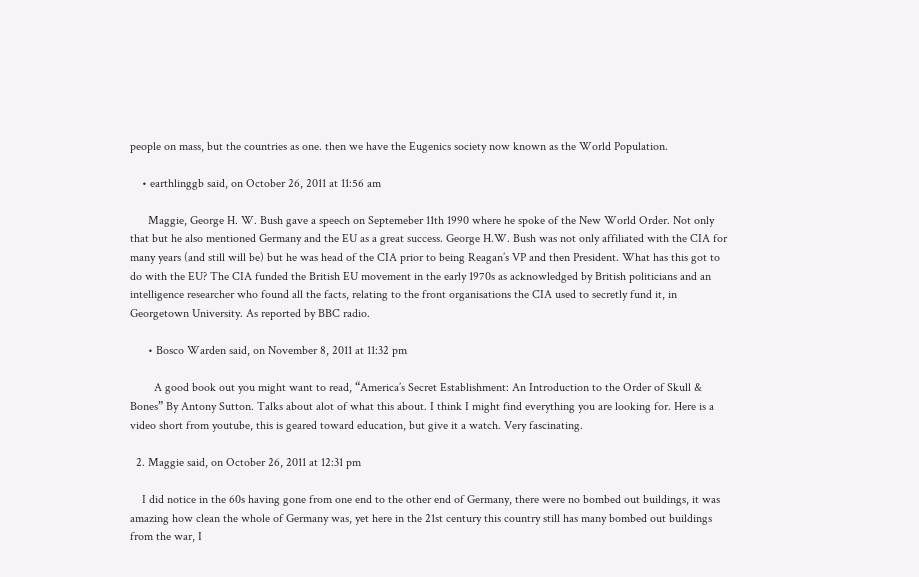people on mass, but the countries as one. then we have the Eugenics society now known as the World Population.

    • earthlinggb said, on October 26, 2011 at 11:56 am

      Maggie, George H. W. Bush gave a speech on Septemeber 11th 1990 where he spoke of the New World Order. Not only that but he also mentioned Germany and the EU as a great success. George H.W. Bush was not only affiliated with the CIA for many years (and still will be) but he was head of the CIA prior to being Reagan’s VP and then President. What has this got to do with the EU? The CIA funded the British EU movement in the early 1970s as acknowledged by British politicians and an intelligence researcher who found all the facts, relating to the front organisations the CIA used to secretly fund it, in Georgetown University. As reported by BBC radio.

      • Bosco Warden said, on November 8, 2011 at 11:32 pm

        A good book out you might want to read, “America’s Secret Establishment: An Introduction to the Order of Skull & Bones” By Antony Sutton. Talks about alot of what this about. I think I might find everything you are looking for. Here is a video short from youtube, this is geared toward education, but give it a watch. Very fascinating.

  2. Maggie said, on October 26, 2011 at 12:31 pm

    I did notice in the 60s having gone from one end to the other end of Germany, there were no bombed out buildings, it was amazing how clean the whole of Germany was, yet here in the 21st century this country still has many bombed out buildings from the war, I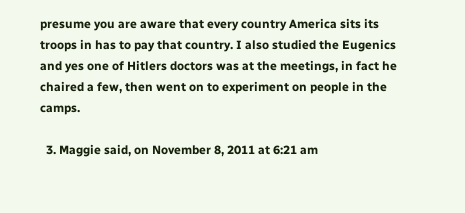presume you are aware that every country America sits its troops in has to pay that country. I also studied the Eugenics and yes one of Hitlers doctors was at the meetings, in fact he chaired a few, then went on to experiment on people in the camps.

  3. Maggie said, on November 8, 2011 at 6:21 am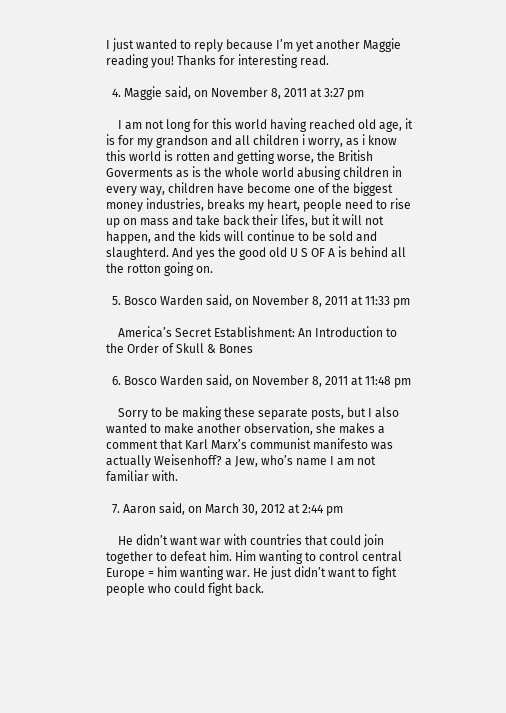I just wanted to reply because I’m yet another Maggie reading you! Thanks for interesting read.

  4. Maggie said, on November 8, 2011 at 3:27 pm

    I am not long for this world having reached old age, it is for my grandson and all children i worry, as i know this world is rotten and getting worse, the British Goverments as is the whole world abusing children in every way, children have become one of the biggest money industries, breaks my heart, people need to rise up on mass and take back their lifes, but it will not happen, and the kids will continue to be sold and slaughterd. And yes the good old U S OF A is behind all the rotton going on.

  5. Bosco Warden said, on November 8, 2011 at 11:33 pm

    America’s Secret Establishment: An Introduction to the Order of Skull & Bones

  6. Bosco Warden said, on November 8, 2011 at 11:48 pm

    Sorry to be making these separate posts, but I also wanted to make another observation, she makes a comment that Karl Marx’s communist manifesto was actually Weisenhoff? a Jew, who’s name I am not familiar with.

  7. Aaron said, on March 30, 2012 at 2:44 pm

    He didn’t want war with countries that could join together to defeat him. Him wanting to control central Europe = him wanting war. He just didn’t want to fight people who could fight back.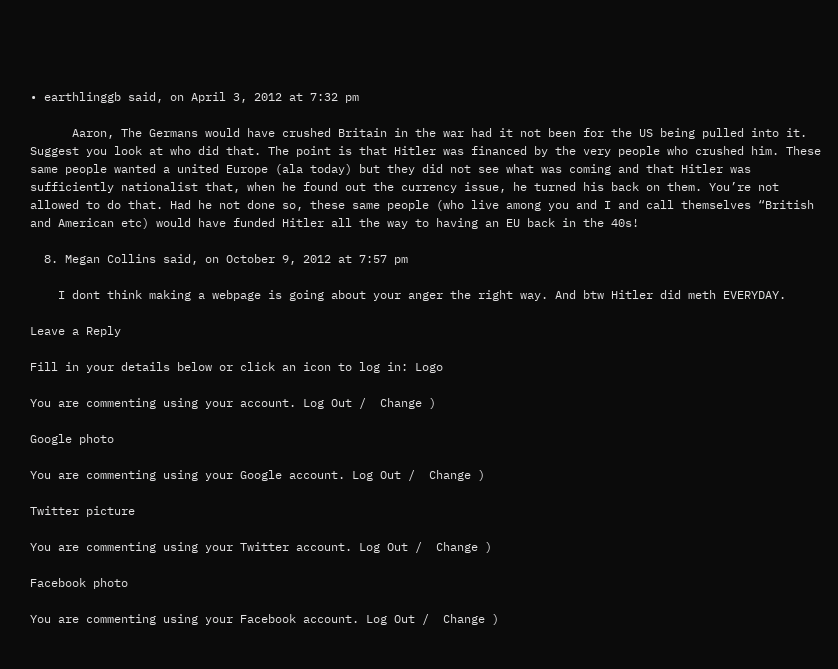• earthlinggb said, on April 3, 2012 at 7:32 pm

      Aaron, The Germans would have crushed Britain in the war had it not been for the US being pulled into it. Suggest you look at who did that. The point is that Hitler was financed by the very people who crushed him. These same people wanted a united Europe (ala today) but they did not see what was coming and that Hitler was sufficiently nationalist that, when he found out the currency issue, he turned his back on them. You’re not allowed to do that. Had he not done so, these same people (who live among you and I and call themselves “British and American etc) would have funded Hitler all the way to having an EU back in the 40s!

  8. Megan Collins said, on October 9, 2012 at 7:57 pm

    I dont think making a webpage is going about your anger the right way. And btw Hitler did meth EVERYDAY.

Leave a Reply

Fill in your details below or click an icon to log in: Logo

You are commenting using your account. Log Out /  Change )

Google photo

You are commenting using your Google account. Log Out /  Change )

Twitter picture

You are commenting using your Twitter account. Log Out /  Change )

Facebook photo

You are commenting using your Facebook account. Log Out /  Change )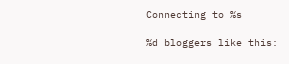Connecting to %s

%d bloggers like this: